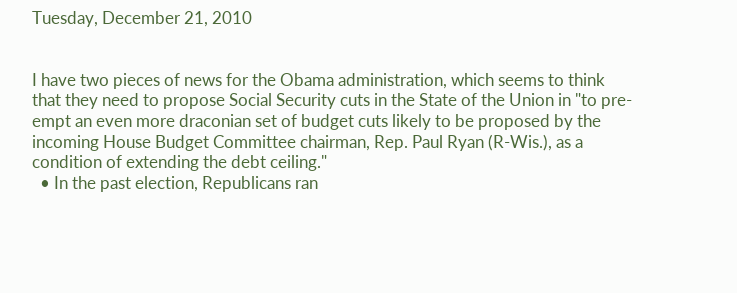Tuesday, December 21, 2010


I have two pieces of news for the Obama administration, which seems to think that they need to propose Social Security cuts in the State of the Union in "to pre-empt an even more draconian set of budget cuts likely to be proposed by the incoming House Budget Committee chairman, Rep. Paul Ryan (R-Wis.), as a condition of extending the debt ceiling."
  • In the past election, Republicans ran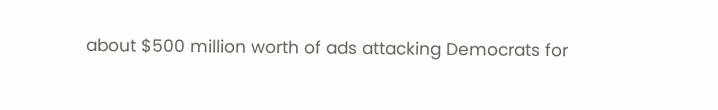about $500 million worth of ads attacking Democrats for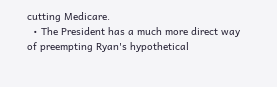cutting Medicare.
  • The President has a much more direct way of preempting Ryan's hypothetical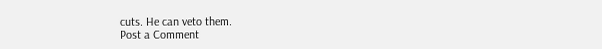cuts. He can veto them.
Post a Comment